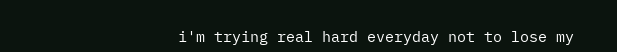i'm trying real hard everyday not to lose my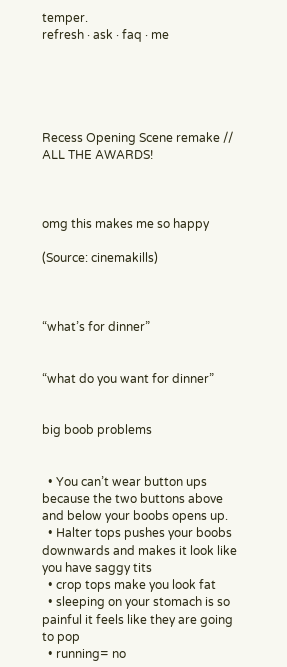temper.
refresh · ask · faq · me





Recess Opening Scene remake // ALL THE AWARDS!



omg this makes me so happy

(Source: cinemakills)



“what’s for dinner”


“what do you want for dinner”


big boob problems


  • You can’t wear button ups because the two buttons above and below your boobs opens up.
  • Halter tops pushes your boobs downwards and makes it look like you have saggy tits
  • crop tops make you look fat
  • sleeping on your stomach is so painful it feels like they are going to pop
  • running= no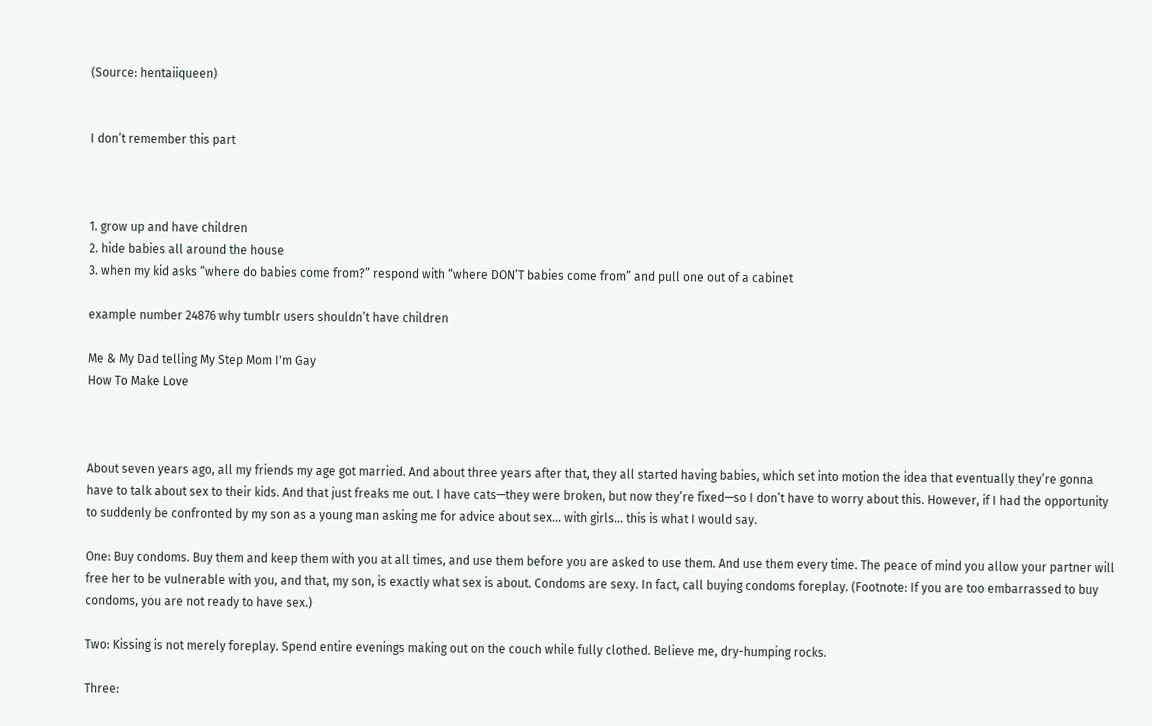(Source: hentaiiqueen)


I don’t remember this part



1. grow up and have children
2. hide babies all around the house
3. when my kid asks “where do babies come from?” respond with “where DON’T babies come from” and pull one out of a cabinet

example number 24876 why tumblr users shouldn’t have children

Me & My Dad telling My Step Mom I'm Gay
How To Make Love



About seven years ago, all my friends my age got married. And about three years after that, they all started having babies, which set into motion the idea that eventually they’re gonna have to talk about sex to their kids. And that just freaks me out. I have cats—they were broken, but now they’re fixed—so I don’t have to worry about this. However, if I had the opportunity to suddenly be confronted by my son as a young man asking me for advice about sex… with girls… this is what I would say.

One: Buy condoms. Buy them and keep them with you at all times, and use them before you are asked to use them. And use them every time. The peace of mind you allow your partner will free her to be vulnerable with you, and that, my son, is exactly what sex is about. Condoms are sexy. In fact, call buying condoms foreplay. (Footnote: If you are too embarrassed to buy condoms, you are not ready to have sex.)

Two: Kissing is not merely foreplay. Spend entire evenings making out on the couch while fully clothed. Believe me, dry-humping rocks.

Three: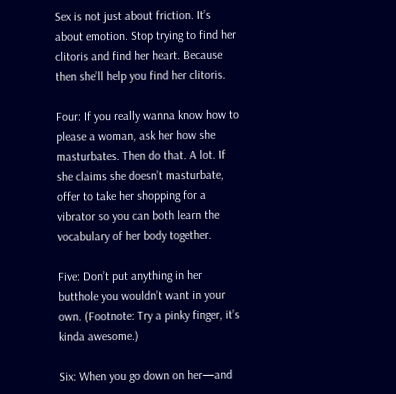Sex is not just about friction. It’s about emotion. Stop trying to find her clitoris and find her heart. Because then she’ll help you find her clitoris.

Four: If you really wanna know how to please a woman, ask her how she masturbates. Then do that. A lot. If she claims she doesn’t masturbate, offer to take her shopping for a vibrator so you can both learn the vocabulary of her body together.

Five: Don’t put anything in her butthole you wouldn’t want in your own. (Footnote: Try a pinky finger, it’s kinda awesome.)

Six: When you go down on her—and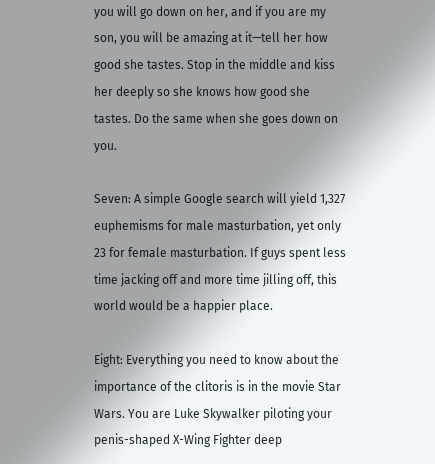you will go down on her, and if you are my son, you will be amazing at it—tell her how good she tastes. Stop in the middle and kiss her deeply so she knows how good she tastes. Do the same when she goes down on you.

Seven: A simple Google search will yield 1,327 euphemisms for male masturbation, yet only 23 for female masturbation. If guys spent less time jacking off and more time jilling off, this world would be a happier place.

Eight: Everything you need to know about the importance of the clitoris is in the movie Star Wars. You are Luke Skywalker piloting your penis-shaped X-Wing Fighter deep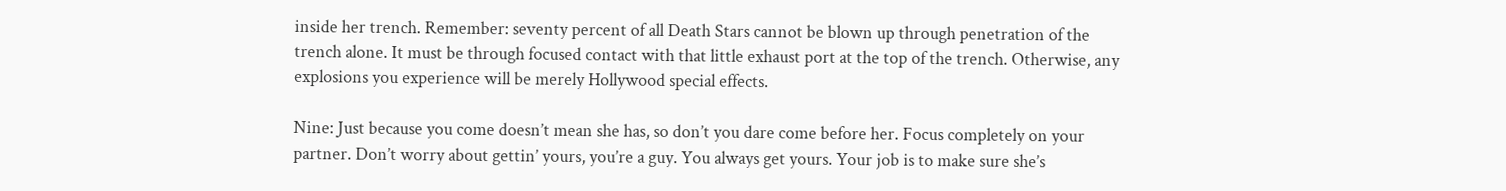inside her trench. Remember: seventy percent of all Death Stars cannot be blown up through penetration of the trench alone. It must be through focused contact with that little exhaust port at the top of the trench. Otherwise, any explosions you experience will be merely Hollywood special effects.

Nine: Just because you come doesn’t mean she has, so don’t you dare come before her. Focus completely on your partner. Don’t worry about gettin’ yours, you’re a guy. You always get yours. Your job is to make sure she’s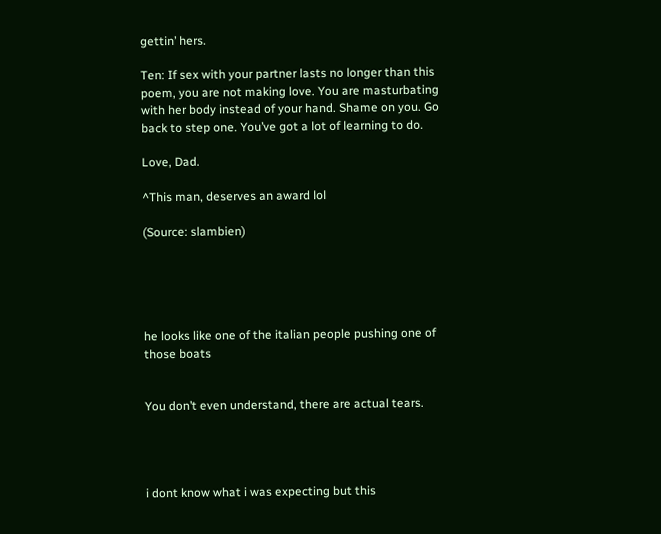gettin’ hers.

Ten: If sex with your partner lasts no longer than this poem, you are not making love. You are masturbating with her body instead of your hand. Shame on you. Go back to step one. You’ve got a lot of learning to do.

Love, Dad.

^This man, deserves an award lol

(Source: slambien)





he looks like one of the italian people pushing one of those boats


You don’t even understand, there are actual tears.




i dont know what i was expecting but this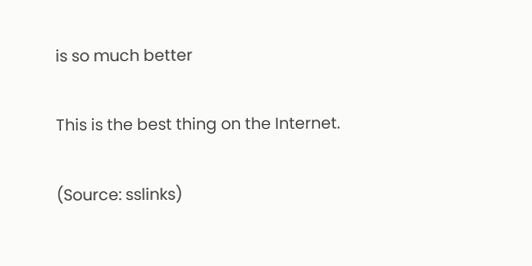is so much better

This is the best thing on the Internet.

(Source: sslinks)